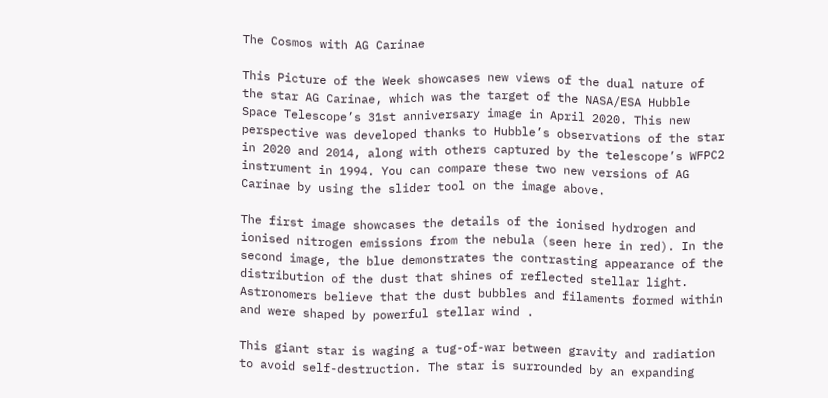The Cosmos with AG Carinae

This Picture of the Week showcases new views of the dual nature of the star AG Carinae, which was the target of the NASA/ESA Hubble Space Telescope’s 31st anniversary image in April 2020. This new perspective was developed thanks to Hubble’s observations of the star in 2020 and 2014, along with others captured by the telescope’s WFPC2 instrument in 1994. You can compare these two new versions of AG Carinae by using the slider tool on the image above.

The first image showcases the details of the ionised hydrogen and ionised nitrogen emissions from the nebula (seen here in red). In the second image, the blue demonstrates the contrasting appearance of the distribution of the dust that shines of reflected stellar light. Astronomers believe that the dust bubbles and filaments formed within and were shaped by powerful stellar wind .

This giant star is waging a tug-of-war between gravity and radiation to avoid self-destruction. The star is surrounded by an expanding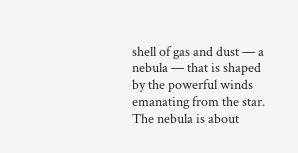shell of gas and dust — a nebula — that is shaped by the powerful winds emanating from the star. The nebula is about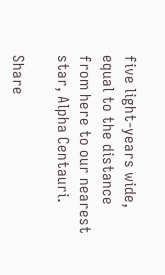five light-years wide, equal to the distance from here to our nearest star, Alpha Centauri.

Share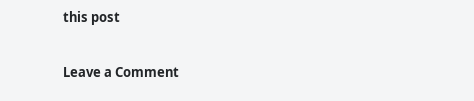this post

Leave a Comment